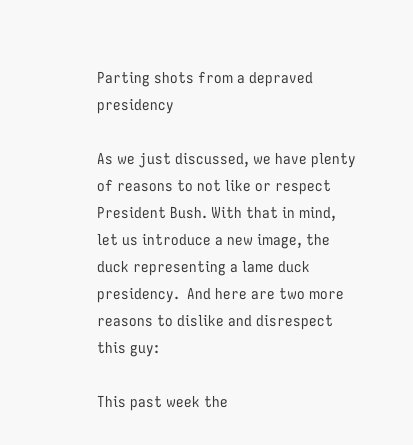Parting shots from a depraved presidency

As we just discussed, we have plenty of reasons to not like or respect President Bush. With that in mind, let us introduce a new image, the duck representing a lame duck presidency.  And here are two more reasons to dislike and disrespect this guy:

This past week the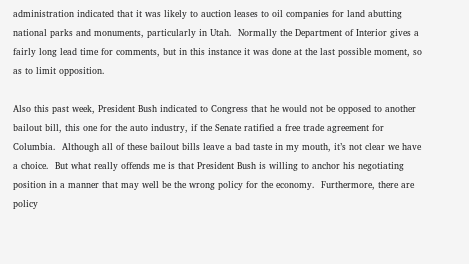administration indicated that it was likely to auction leases to oil companies for land abutting national parks and monuments, particularly in Utah.  Normally the Department of Interior gives a fairly long lead time for comments, but in this instance it was done at the last possible moment, so as to limit opposition.

Also this past week, President Bush indicated to Congress that he would not be opposed to another bailout bill, this one for the auto industry, if the Senate ratified a free trade agreement for Columbia.  Although all of these bailout bills leave a bad taste in my mouth, it’s not clear we have a choice.  But what really offends me is that President Bush is willing to anchor his negotiating position in a manner that may well be the wrong policy for the economy.  Furthermore, there are policy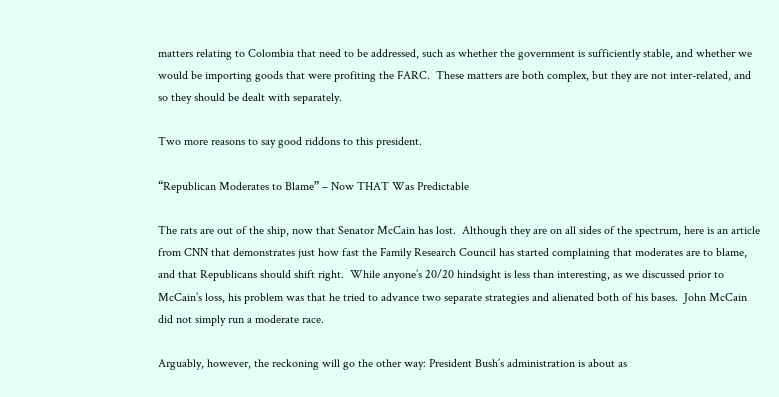matters relating to Colombia that need to be addressed, such as whether the government is sufficiently stable, and whether we would be importing goods that were profiting the FARC.  These matters are both complex, but they are not inter-related, and so they should be dealt with separately.

Two more reasons to say good riddons to this president.

“Republican Moderates to Blame” – Now THAT Was Predictable

The rats are out of the ship, now that Senator McCain has lost.  Although they are on all sides of the spectrum, here is an article from CNN that demonstrates just how fast the Family Research Council has started complaining that moderates are to blame, and that Republicans should shift right.  While anyone’s 20/20 hindsight is less than interesting, as we discussed prior to McCain’s loss, his problem was that he tried to advance two separate strategies and alienated both of his bases.  John McCain did not simply run a moderate race.

Arguably, however, the reckoning will go the other way: President Bush’s administration is about as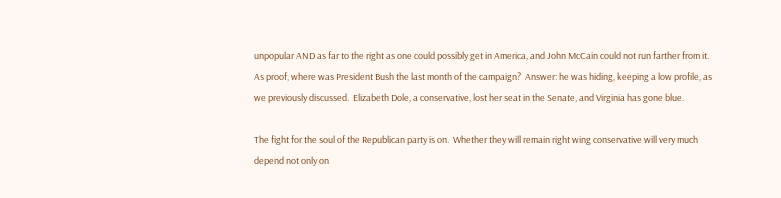unpopular AND as far to the right as one could possibly get in America, and John McCain could not run farther from it.  As proof, where was President Bush the last month of the campaign?  Answer: he was hiding, keeping a low profile, as we previously discussed.  Elizabeth Dole, a conservative, lost her seat in the Senate, and Virginia has gone blue.

The fight for the soul of the Republican party is on.  Whether they will remain right wing conservative will very much depend not only on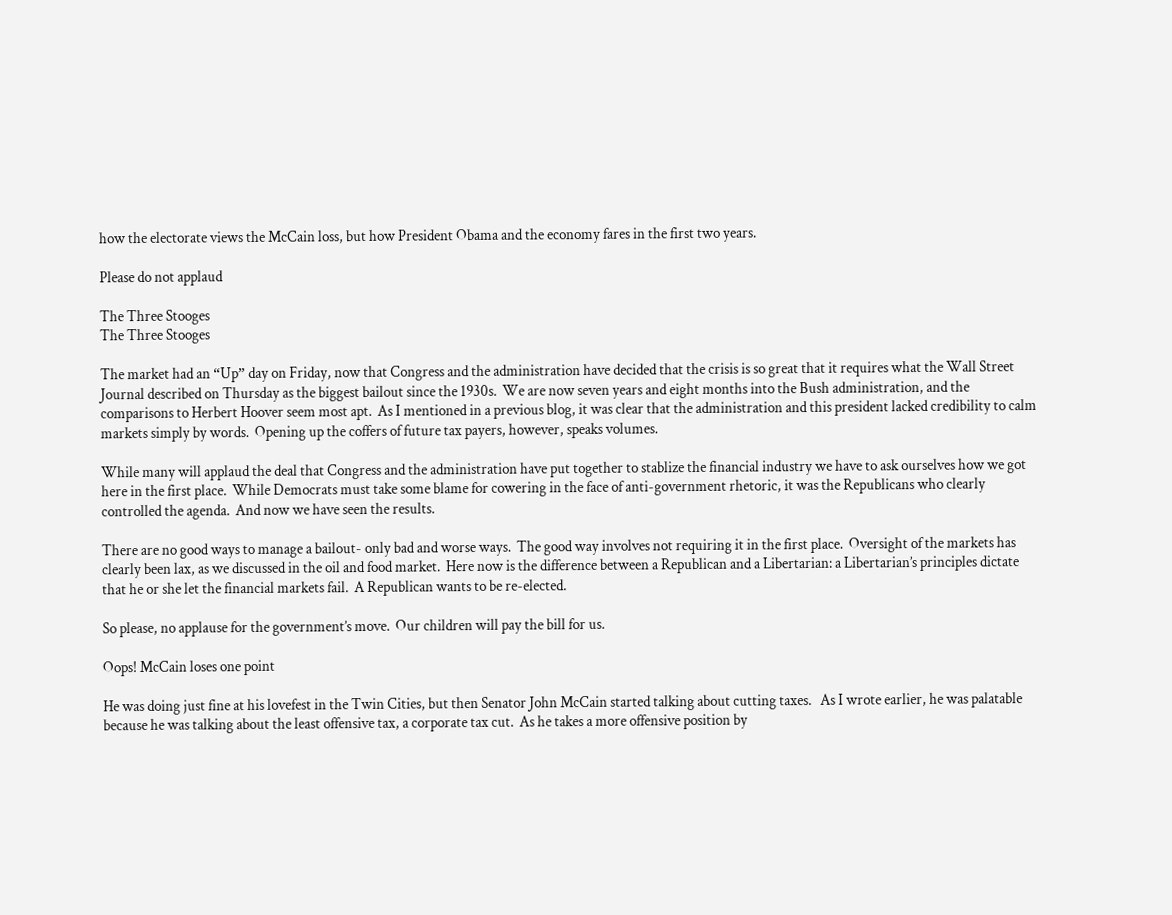how the electorate views the McCain loss, but how President Obama and the economy fares in the first two years.

Please do not applaud

The Three Stooges
The Three Stooges

The market had an “Up” day on Friday, now that Congress and the administration have decided that the crisis is so great that it requires what the Wall Street Journal described on Thursday as the biggest bailout since the 1930s.  We are now seven years and eight months into the Bush administration, and the comparisons to Herbert Hoover seem most apt.  As I mentioned in a previous blog, it was clear that the administration and this president lacked credibility to calm markets simply by words.  Opening up the coffers of future tax payers, however, speaks volumes.

While many will applaud the deal that Congress and the administration have put together to stablize the financial industry we have to ask ourselves how we got here in the first place.  While Democrats must take some blame for cowering in the face of anti-government rhetoric, it was the Republicans who clearly controlled the agenda.  And now we have seen the results.

There are no good ways to manage a bailout- only bad and worse ways.  The good way involves not requiring it in the first place.  Oversight of the markets has clearly been lax, as we discussed in the oil and food market.  Here now is the difference between a Republican and a Libertarian: a Libertarian’s principles dictate that he or she let the financial markets fail.  A Republican wants to be re-elected.

So please, no applause for the government’s move.  Our children will pay the bill for us.

Oops! McCain loses one point

He was doing just fine at his lovefest in the Twin Cities, but then Senator John McCain started talking about cutting taxes.   As I wrote earlier, he was palatable because he was talking about the least offensive tax, a corporate tax cut.  As he takes a more offensive position by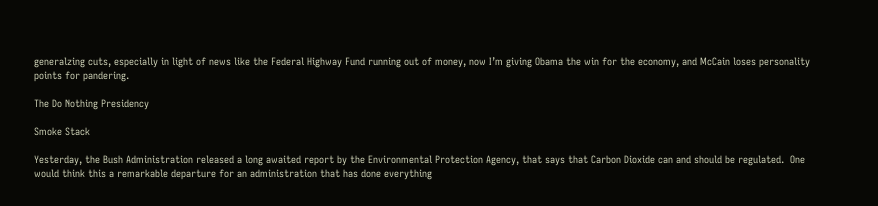generalzing cuts, especially in light of news like the Federal Highway Fund running out of money, now I’m giving Obama the win for the economy, and McCain loses personality points for pandering.

The Do Nothing Presidency

Smoke Stack

Yesterday, the Bush Administration released a long awaited report by the Environmental Protection Agency, that says that Carbon Dioxide can and should be regulated.  One would think this a remarkable departure for an administration that has done everything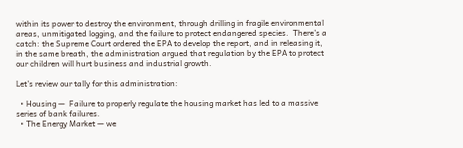within its power to destroy the environment, through drilling in fragile environmental areas, unmitigated logging, and the failure to protect endangered species.  There’s a catch: the Supreme Court ordered the EPA to develop the report, and in releasing it, in the same breath, the administration argued that regulation by the EPA to protect our children will hurt business and industrial growth.

Let’s review our tally for this administration:

  • Housing —  Failure to properly regulate the housing market has led to a massive series of bank failures.
  • The Energy Market — we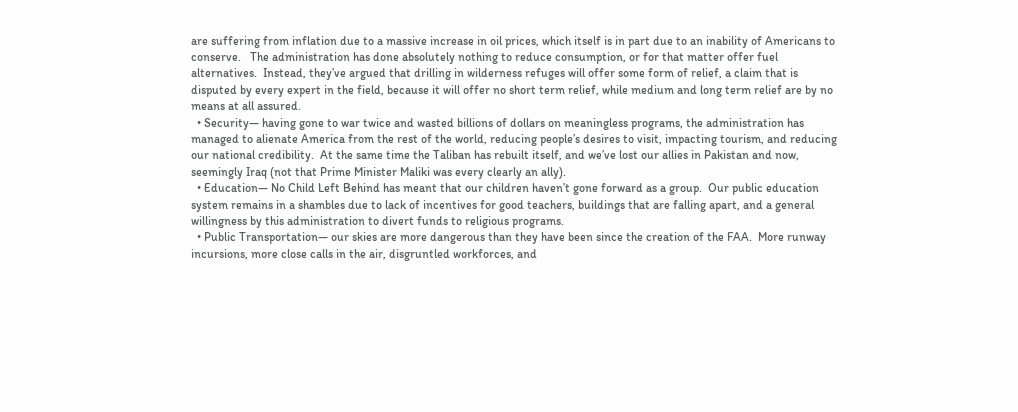are suffering from inflation due to a massive increase in oil prices, which itself is in part due to an inability of Americans to conserve.   The administration has done absolutely nothing to reduce consumption, or for that matter offer fuel alternatives.  Instead, they’ve argued that drilling in wilderness refuges will offer some form of relief, a claim that is disputed by every expert in the field, because it will offer no short term relief, while medium and long term relief are by no means at all assured.
  • Security— having gone to war twice and wasted billions of dollars on meaningless programs, the administration has managed to alienate America from the rest of the world, reducing people’s desires to visit, impacting tourism, and reducing our national credibility.  At the same time the Taliban has rebuilt itself, and we’ve lost our allies in Pakistan and now, seemingly Iraq (not that Prime Minister Maliki was every clearly an ally).
  • Education— No Child Left Behind has meant that our children haven’t gone forward as a group.  Our public education system remains in a shambles due to lack of incentives for good teachers, buildings that are falling apart, and a general willingness by this administration to divert funds to religious programs.
  • Public Transportation— our skies are more dangerous than they have been since the creation of the FAA.  More runway incursions, more close calls in the air, disgruntled workforces, and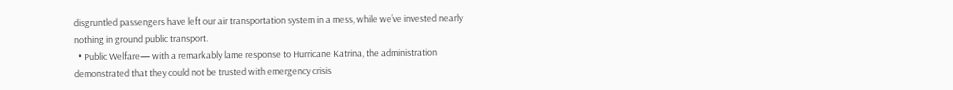disgruntled passengers have left our air transportation system in a mess, while we’ve invested nearly nothing in ground public transport.
  • Public Welfare— with a remarkably lame response to Hurricane Katrina, the administration demonstrated that they could not be trusted with emergency crisis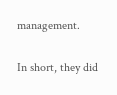management.

In short, they did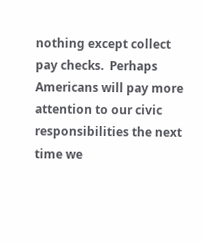nothing except collect pay checks.  Perhaps Americans will pay more attention to our civic responsibilities the next time we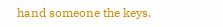hand someone the keys.